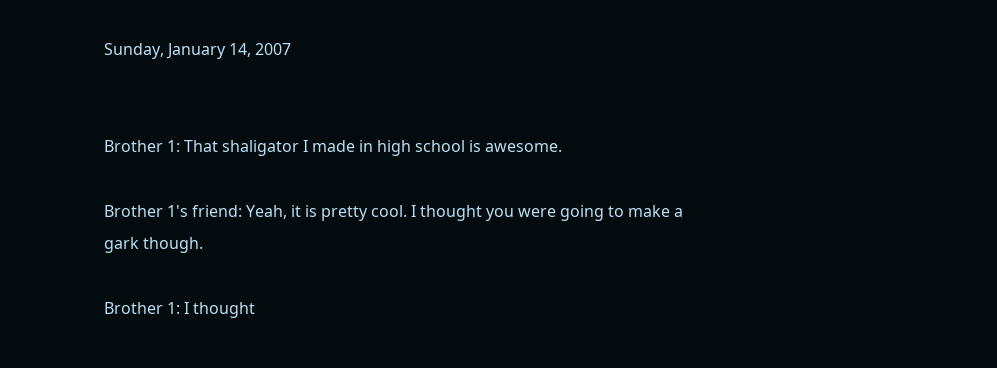Sunday, January 14, 2007


Brother 1: That shaligator I made in high school is awesome.

Brother 1's friend: Yeah, it is pretty cool. I thought you were going to make a gark though.

Brother 1: I thought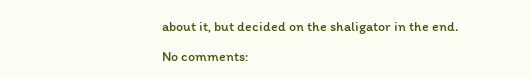about it, but decided on the shaligator in the end.

No comments: